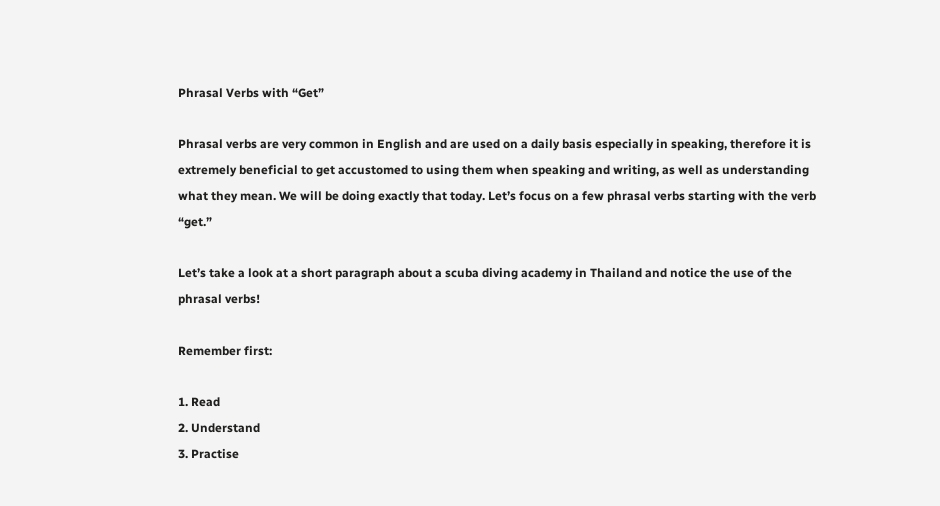Phrasal Verbs with “Get”

Phrasal verbs are very common in English and are used on a daily basis especially in speaking, therefore it is extremely beneficial to get accustomed to using them when speaking and writing, as well as understanding what they mean. We will be doing exactly that today. Let’s focus on a few phrasal verbs starting with the verb “get.”

Let’s take a look at a short paragraph about a scuba diving academy in Thailand and notice the use of the phrasal verbs!

Remember first:

1. Read
2. Understand
3. Practise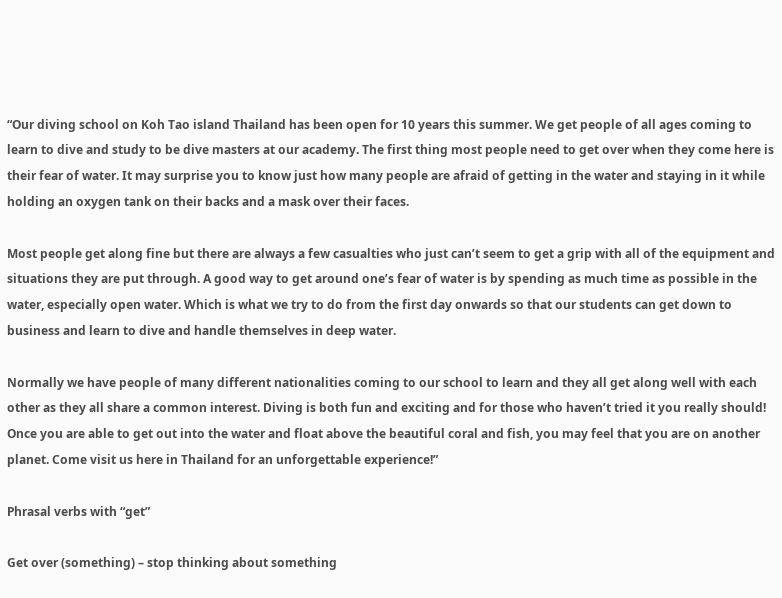“Our diving school on Koh Tao island Thailand has been open for 10 years this summer. We get people of all ages coming to learn to dive and study to be dive masters at our academy. The first thing most people need to get over when they come here is their fear of water. It may surprise you to know just how many people are afraid of getting in the water and staying in it while holding an oxygen tank on their backs and a mask over their faces.

Most people get along fine but there are always a few casualties who just can’t seem to get a grip with all of the equipment and situations they are put through. A good way to get around one’s fear of water is by spending as much time as possible in the water, especially open water. Which is what we try to do from the first day onwards so that our students can get down to business and learn to dive and handle themselves in deep water.

Normally we have people of many different nationalities coming to our school to learn and they all get along well with each other as they all share a common interest. Diving is both fun and exciting and for those who haven’t tried it you really should! Once you are able to get out into the water and float above the beautiful coral and fish, you may feel that you are on another planet. Come visit us here in Thailand for an unforgettable experience!”

Phrasal verbs with “get”

Get over (something) – stop thinking about something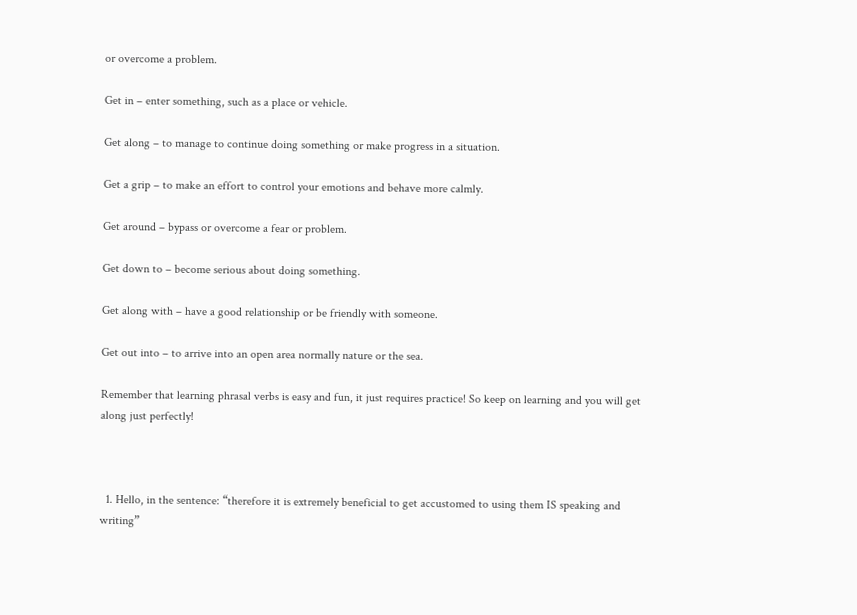or overcome a problem.

Get in – enter something, such as a place or vehicle.

Get along – to manage to continue doing something or make progress in a situation.

Get a grip – to make an effort to control your emotions and behave more calmly.

Get around – bypass or overcome a fear or problem.

Get down to – become serious about doing something.

Get along with – have a good relationship or be friendly with someone.

Get out into – to arrive into an open area normally nature or the sea.

Remember that learning phrasal verbs is easy and fun, it just requires practice! So keep on learning and you will get along just perfectly!



  1. Hello, in the sentence: “therefore it is extremely beneficial to get accustomed to using them IS speaking and writing”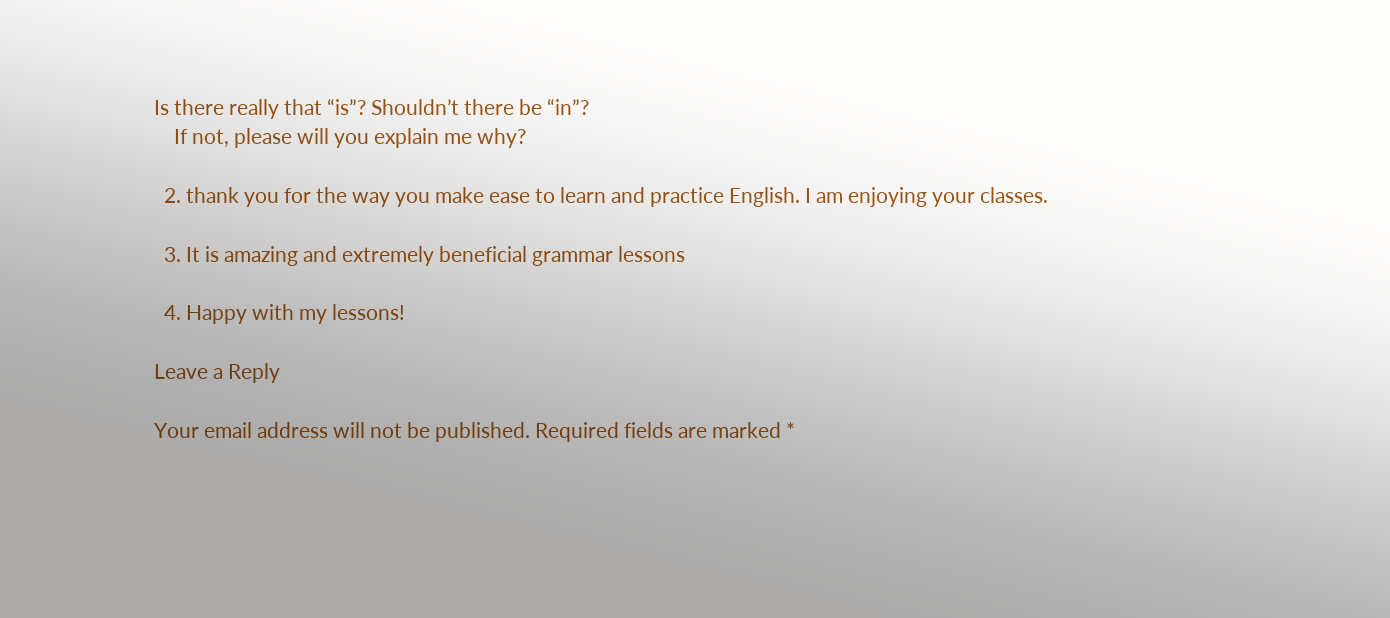Is there really that “is”? Shouldn’t there be “in”?
    If not, please will you explain me why?

  2. thank you for the way you make ease to learn and practice English. I am enjoying your classes.

  3. It is amazing and extremely beneficial grammar lessons

  4. Happy with my lessons!

Leave a Reply

Your email address will not be published. Required fields are marked *